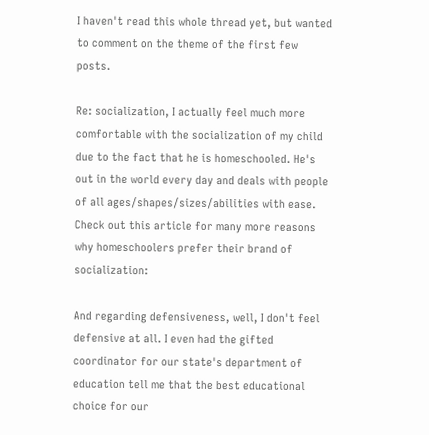I haven't read this whole thread yet, but wanted to comment on the theme of the first few posts.

Re: socialization, I actually feel much more comfortable with the socialization of my child due to the fact that he is homeschooled. He's out in the world every day and deals with people of all ages/shapes/sizes/abilities with ease. Check out this article for many more reasons why homeschoolers prefer their brand of socialization:

And regarding defensiveness, well, I don't feel defensive at all. I even had the gifted coordinator for our state's department of education tell me that the best educational choice for our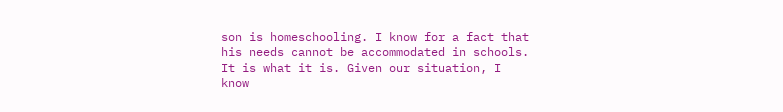son is homeschooling. I know for a fact that his needs cannot be accommodated in schools. It is what it is. Given our situation, I know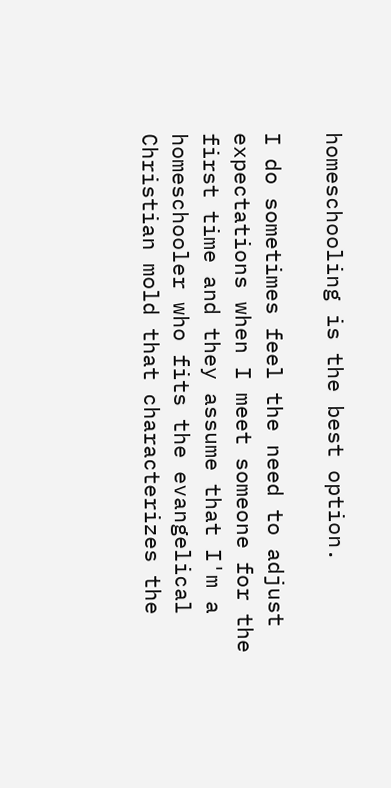homeschooling is the best option.

I do sometimes feel the need to adjust expectations when I meet someone for the first time and they assume that I'm a homeschooler who fits the evangelical Christian mold that characterizes the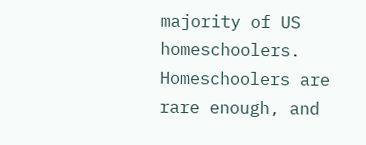majority of US homeschoolers. Homeschoolers are rare enough, and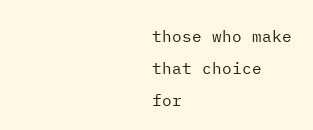those who make that choice for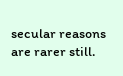secular reasons are rarer still.